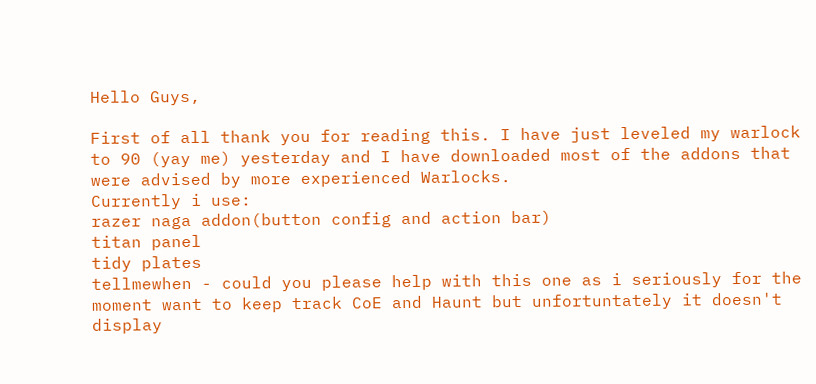Hello Guys,

First of all thank you for reading this. I have just leveled my warlock to 90 (yay me) yesterday and I have downloaded most of the addons that were advised by more experienced Warlocks.
Currently i use:
razer naga addon(button config and action bar)
titan panel
tidy plates
tellmewhen - could you please help with this one as i seriously for the moment want to keep track CoE and Haunt but unfortuntately it doesn't display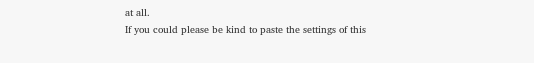at all.
If you could please be kind to paste the settings of this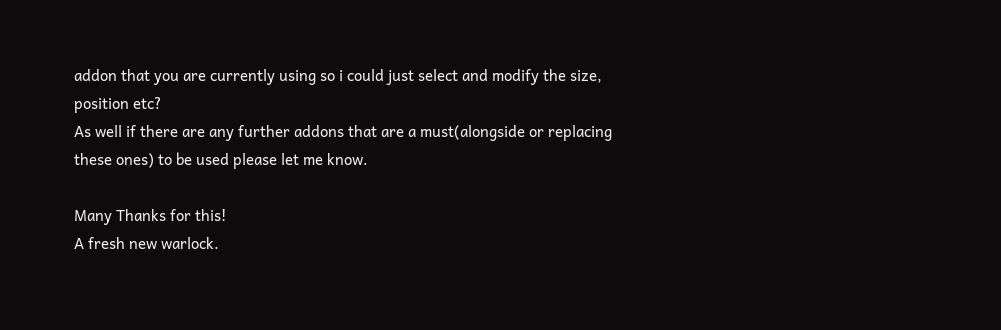addon that you are currently using so i could just select and modify the size, position etc?
As well if there are any further addons that are a must(alongside or replacing these ones) to be used please let me know.

Many Thanks for this!
A fresh new warlock.